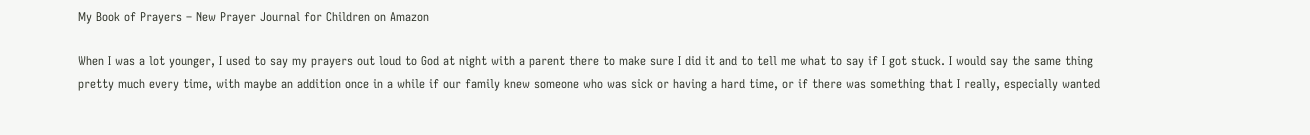My Book of Prayers – New Prayer Journal for Children on Amazon

When I was a lot younger, I used to say my prayers out loud to God at night with a parent there to make sure I did it and to tell me what to say if I got stuck. I would say the same thing pretty much every time, with maybe an addition once in a while if our family knew someone who was sick or having a hard time, or if there was something that I really, especially wanted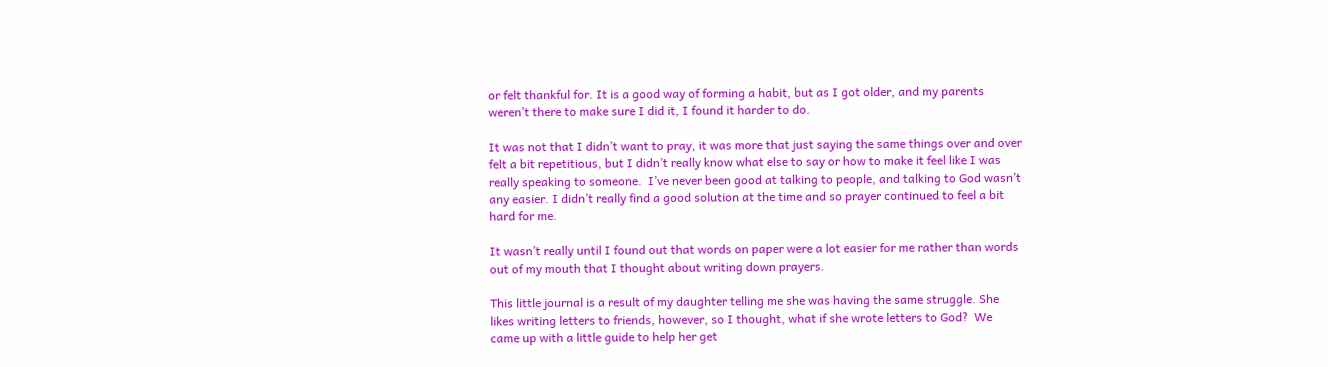or felt thankful for. It is a good way of forming a habit, but as I got older, and my parents weren’t there to make sure I did it, I found it harder to do.

It was not that I didn’t want to pray, it was more that just saying the same things over and over felt a bit repetitious, but I didn’t really know what else to say or how to make it feel like I was really speaking to someone.  I’ve never been good at talking to people, and talking to God wasn’t any easier. I didn’t really find a good solution at the time and so prayer continued to feel a bit hard for me.

It wasn’t really until I found out that words on paper were a lot easier for me rather than words out of my mouth that I thought about writing down prayers.

This little journal is a result of my daughter telling me she was having the same struggle. She likes writing letters to friends, however, so I thought, what if she wrote letters to God?  We came up with a little guide to help her get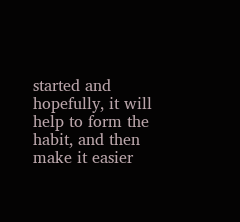started and hopefully, it will help to form the habit, and then make it easier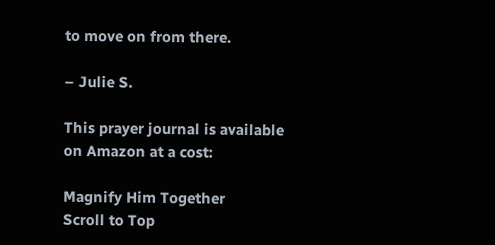to move on from there.

– Julie S.

This prayer journal is available on Amazon at a cost:

Magnify Him Together
Scroll to Top